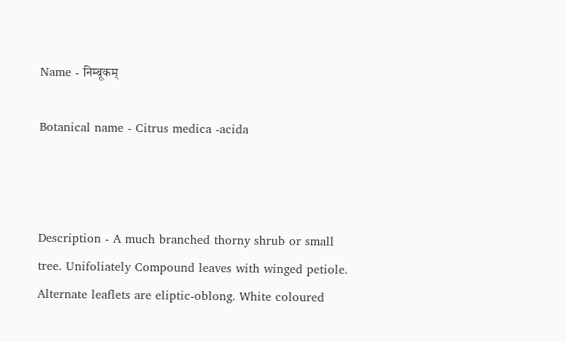Name - निम्बूकम्

Botanical name - Citrus medica -acida



Description - A much branched thorny shrub or small tree. Unifoliately Compound leaves with winged petiole. Alternate leaflets are eliptic-oblong. White coloured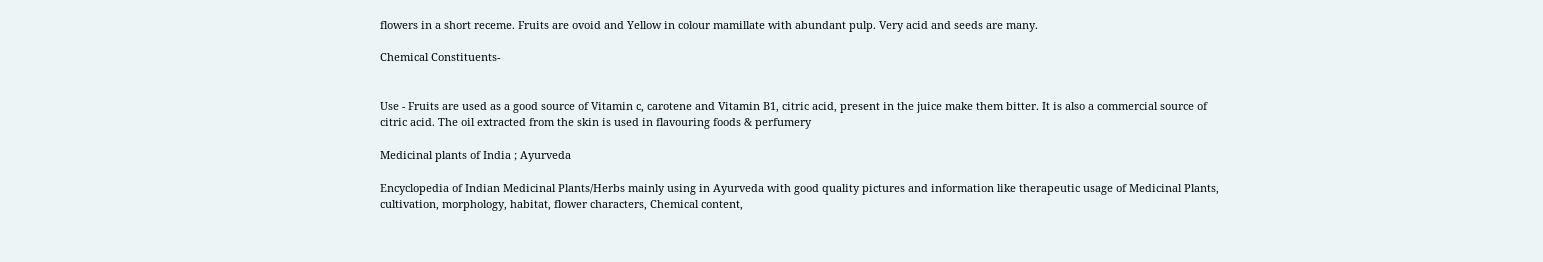flowers in a short receme. Fruits are ovoid and Yellow in colour mamillate with abundant pulp. Very acid and seeds are many.

Chemical Constituents-


Use - Fruits are used as a good source of Vitamin c, carotene and Vitamin B1, citric acid, present in the juice make them bitter. It is also a commercial source of citric acid. The oil extracted from the skin is used in flavouring foods & perfumery

Medicinal plants of India ; Ayurveda

Encyclopedia of Indian Medicinal Plants/Herbs mainly using in Ayurveda with good quality pictures and information like therapeutic usage of Medicinal Plants, cultivation, morphology, habitat, flower characters, Chemical content,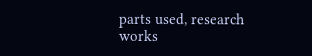parts used, research works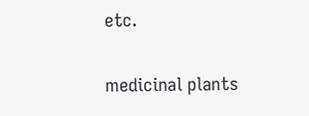etc.

medicinal plants